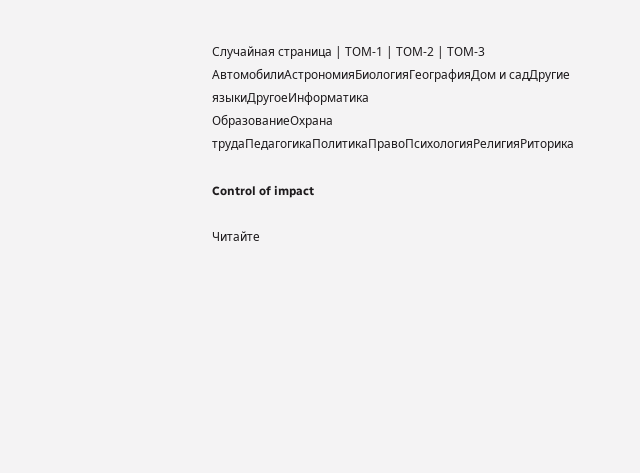Случайная страница | ТОМ-1 | ТОМ-2 | ТОМ-3
АвтомобилиАстрономияБиологияГеографияДом и садДругие языкиДругоеИнформатика
ОбразованиеОхрана трудаПедагогикаПолитикаПравоПсихологияРелигияРиторика

Control of impact

Читайте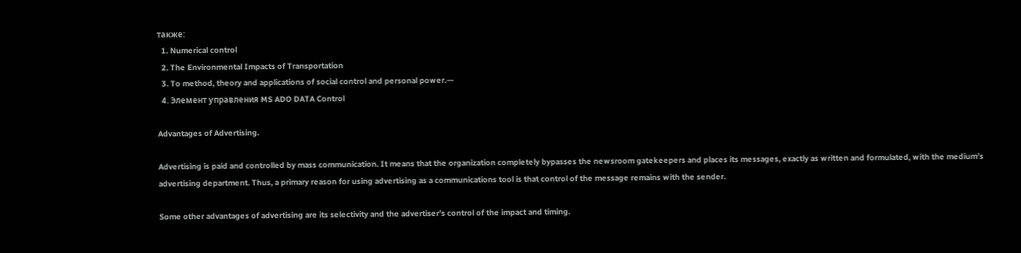также:
  1. Numerical control
  2. The Environmental Impacts of Transportation
  3. To method, theory and applications of social control and personal power.—
  4. Элемент управления MS ADO DATA Control

Advantages of Advertising.

Advertising is paid and controlled by mass communication. It means that the organization completely bypasses the newsroom gatekeepers and places its messages, exactly as written and formulated, with the medium’s advertising department. Thus, a primary reason for using advertising as a communications tool is that control of the message remains with the sender.

Some other advantages of advertising are its selectivity and the advertiser’s control of the impact and timing.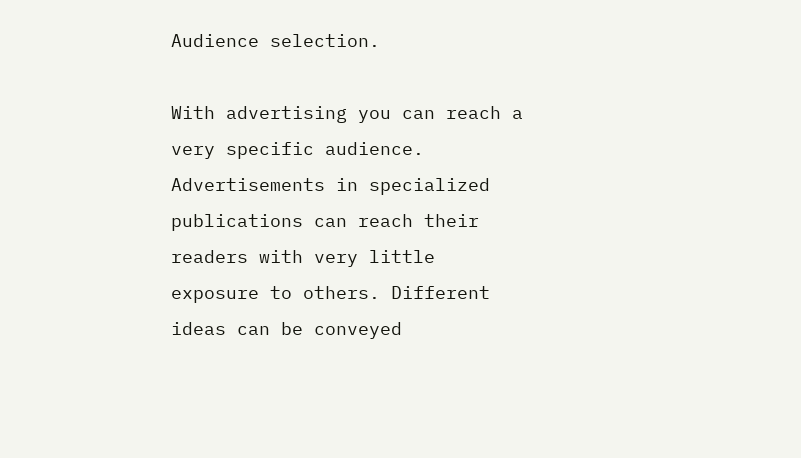Audience selection.

With advertising you can reach a very specific audience. Advertisements in specialized publications can reach their readers with very little exposure to others. Different ideas can be conveyed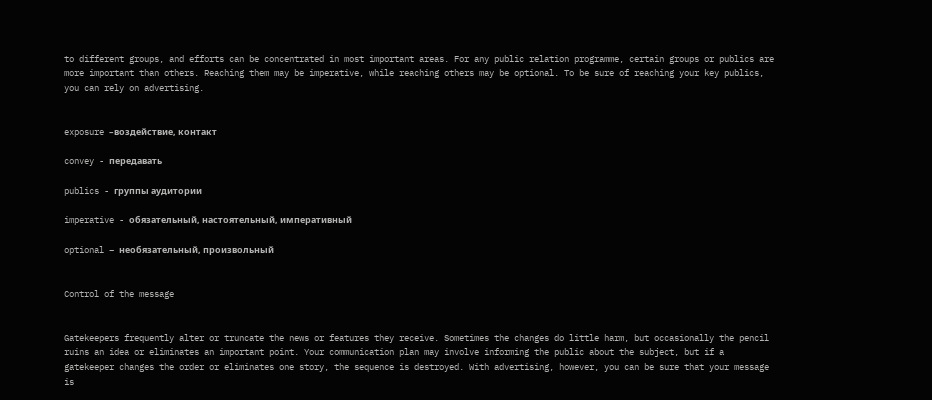to different groups, and efforts can be concentrated in most important areas. For any public relation programme, certain groups or publics are more important than others. Reaching them may be imperative, while reaching others may be optional. To be sure of reaching your key publics, you can rely on advertising.


exposure –воздействие, контакт

convey - передавать

publics - группы аудитории

imperative - обязательный, настоятельный, императивный

optional – необязательный, произвольный


Control of the message


Gatekeepers frequently alter or truncate the news or features they receive. Sometimes the changes do little harm, but occasionally the pencil ruins an idea or eliminates an important point. Your communication plan may involve informing the public about the subject, but if a gatekeeper changes the order or eliminates one story, the sequence is destroyed. With advertising, however, you can be sure that your message is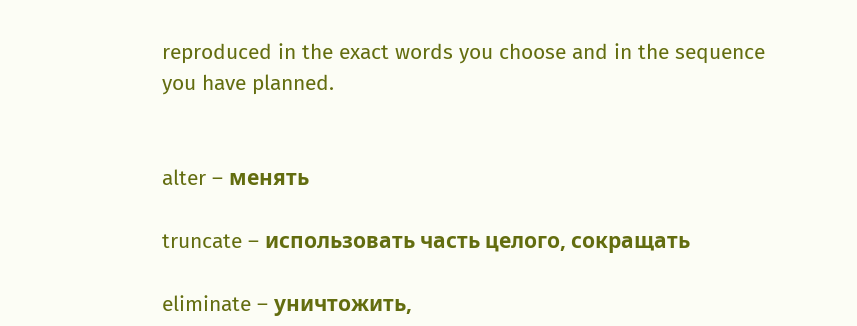reproduced in the exact words you choose and in the sequence you have planned.


alter – менять

truncate – использовать часть целого, сокращать

eliminate – уничтожить,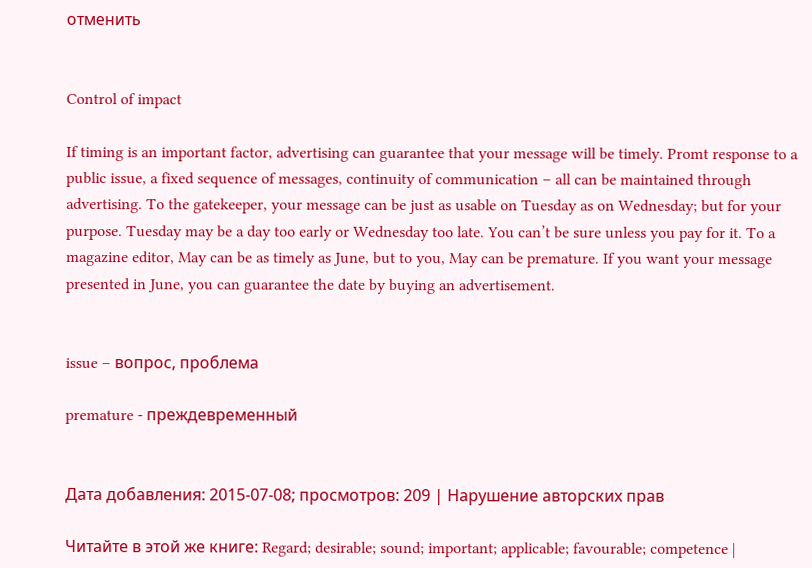отменить


Control of impact

If timing is an important factor, advertising can guarantee that your message will be timely. Promt response to a public issue, a fixed sequence of messages, continuity of communication – all can be maintained through advertising. To the gatekeeper, your message can be just as usable on Tuesday as on Wednesday; but for your purpose. Tuesday may be a day too early or Wednesday too late. You can’t be sure unless you pay for it. To a magazine editor, May can be as timely as June, but to you, May can be premature. If you want your message presented in June, you can guarantee the date by buying an advertisement.


issue – вопрос, проблема

premature - преждевременный


Дата добавления: 2015-07-08; просмотров: 209 | Нарушение авторских прав

Читайте в этой же книге: Regard; desirable; sound; important; applicable; favourable; competence |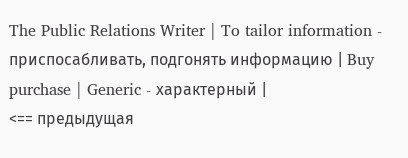The Public Relations Writer | To tailor information - приспосабливать, подгонять информацию | Buy purchase | Generic - характерный |
<== предыдущая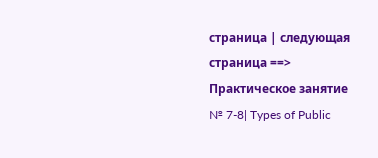страница | следующая страница ==>
Практическое занятие № 7-8| Types of Public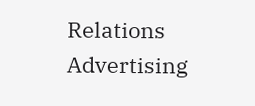Relations Advertising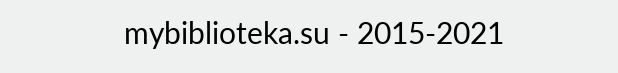mybiblioteka.su - 2015-2021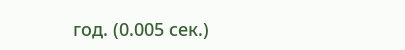год. (0.005 сек.)